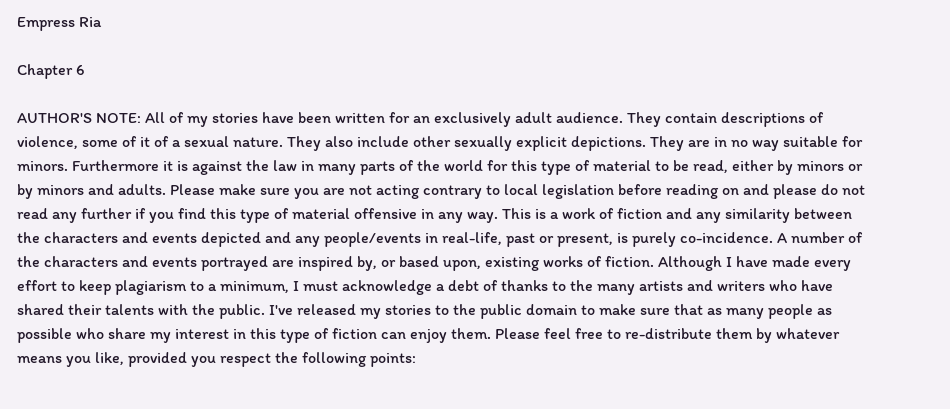Empress Ria

Chapter 6

AUTHOR'S NOTE: All of my stories have been written for an exclusively adult audience. They contain descriptions of violence, some of it of a sexual nature. They also include other sexually explicit depictions. They are in no way suitable for minors. Furthermore it is against the law in many parts of the world for this type of material to be read, either by minors or by minors and adults. Please make sure you are not acting contrary to local legislation before reading on and please do not read any further if you find this type of material offensive in any way. This is a work of fiction and any similarity between the characters and events depicted and any people/events in real-life, past or present, is purely co-incidence. A number of the characters and events portrayed are inspired by, or based upon, existing works of fiction. Although I have made every effort to keep plagiarism to a minimum, I must acknowledge a debt of thanks to the many artists and writers who have shared their talents with the public. I've released my stories to the public domain to make sure that as many people as possible who share my interest in this type of fiction can enjoy them. Please feel free to re-distribute them by whatever means you like, provided you respect the following points: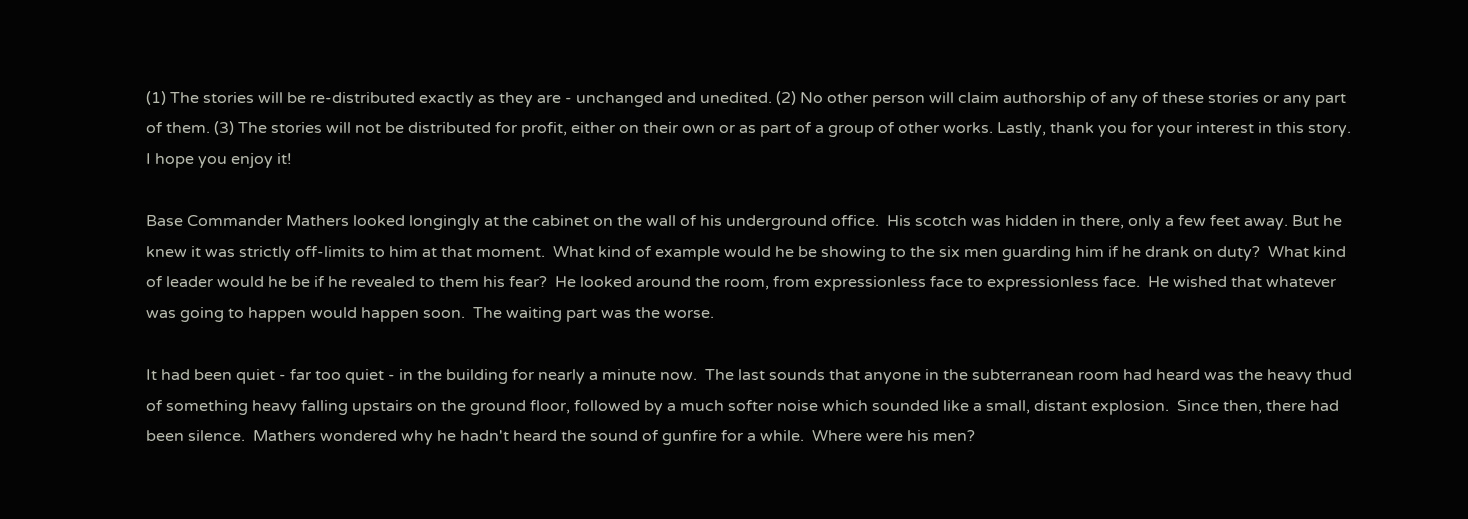(1) The stories will be re-distributed exactly as they are - unchanged and unedited. (2) No other person will claim authorship of any of these stories or any part of them. (3) The stories will not be distributed for profit, either on their own or as part of a group of other works. Lastly, thank you for your interest in this story. I hope you enjoy it!

Base Commander Mathers looked longingly at the cabinet on the wall of his underground office.  His scotch was hidden in there, only a few feet away. But he knew it was strictly off-limits to him at that moment.  What kind of example would he be showing to the six men guarding him if he drank on duty?  What kind of leader would he be if he revealed to them his fear?  He looked around the room, from expressionless face to expressionless face.  He wished that whatever was going to happen would happen soon.  The waiting part was the worse.

It had been quiet - far too quiet - in the building for nearly a minute now.  The last sounds that anyone in the subterranean room had heard was the heavy thud of something heavy falling upstairs on the ground floor, followed by a much softer noise which sounded like a small, distant explosion.  Since then, there had been silence.  Mathers wondered why he hadn't heard the sound of gunfire for a while.  Where were his men?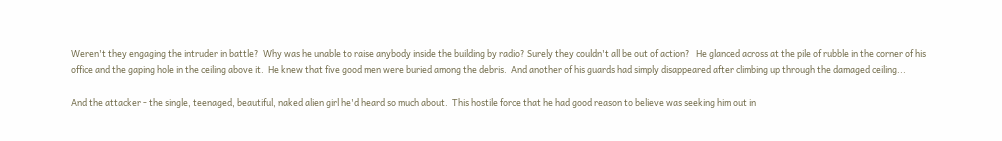Weren't they engaging the intruder in battle?  Why was he unable to raise anybody inside the building by radio? Surely they couldn't all be out of action?   He glanced across at the pile of rubble in the corner of his office and the gaping hole in the ceiling above it.  He knew that five good men were buried among the debris.  And another of his guards had simply disappeared after climbing up through the damaged ceiling...

And the attacker - the single, teenaged, beautiful, naked alien girl he'd heard so much about.  This hostile force that he had good reason to believe was seeking him out in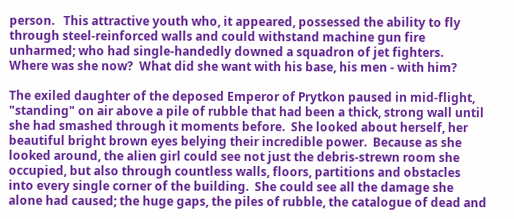person.   This attractive youth who, it appeared, possessed the ability to fly through steel-reinforced walls and could withstand machine gun fire unharmed; who had single-handedly downed a squadron of jet fighters.  Where was she now?  What did she want with his base, his men - with him?

The exiled daughter of the deposed Emperor of Prytkon paused in mid-flight, "standing" on air above a pile of rubble that had been a thick, strong wall until she had smashed through it moments before.  She looked about herself, her beautiful bright brown eyes belying their incredible power.  Because as she looked around, the alien girl could see not just the debris-strewn room she occupied, but also through countless walls, floors, partitions and obstacles into every single corner of the building.  She could see all the damage she alone had caused; the huge gaps, the piles of rubble, the catalogue of dead and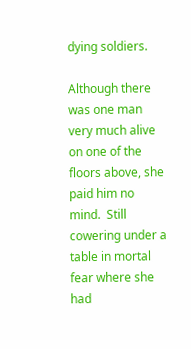dying soldiers.

Although there was one man very much alive on one of the floors above, she paid him no mind.  Still cowering under a table in mortal fear where she had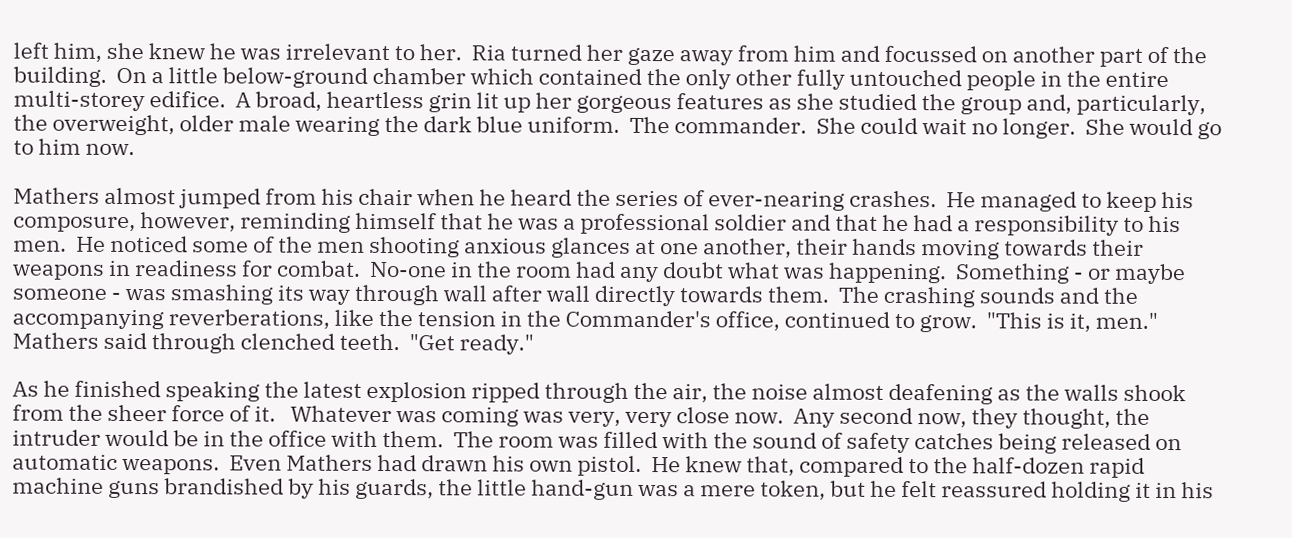left him, she knew he was irrelevant to her.  Ria turned her gaze away from him and focussed on another part of the building.  On a little below-ground chamber which contained the only other fully untouched people in the entire multi-storey edifice.  A broad, heartless grin lit up her gorgeous features as she studied the group and, particularly, the overweight, older male wearing the dark blue uniform.  The commander.  She could wait no longer.  She would go to him now.

Mathers almost jumped from his chair when he heard the series of ever-nearing crashes.  He managed to keep his composure, however, reminding himself that he was a professional soldier and that he had a responsibility to his men.  He noticed some of the men shooting anxious glances at one another, their hands moving towards their weapons in readiness for combat.  No-one in the room had any doubt what was happening.  Something - or maybe someone - was smashing its way through wall after wall directly towards them.  The crashing sounds and the accompanying reverberations, like the tension in the Commander's office, continued to grow.  "This is it, men." Mathers said through clenched teeth.  "Get ready."

As he finished speaking the latest explosion ripped through the air, the noise almost deafening as the walls shook from the sheer force of it.   Whatever was coming was very, very close now.  Any second now, they thought, the intruder would be in the office with them.  The room was filled with the sound of safety catches being released on automatic weapons.  Even Mathers had drawn his own pistol.  He knew that, compared to the half-dozen rapid machine guns brandished by his guards, the little hand-gun was a mere token, but he felt reassured holding it in his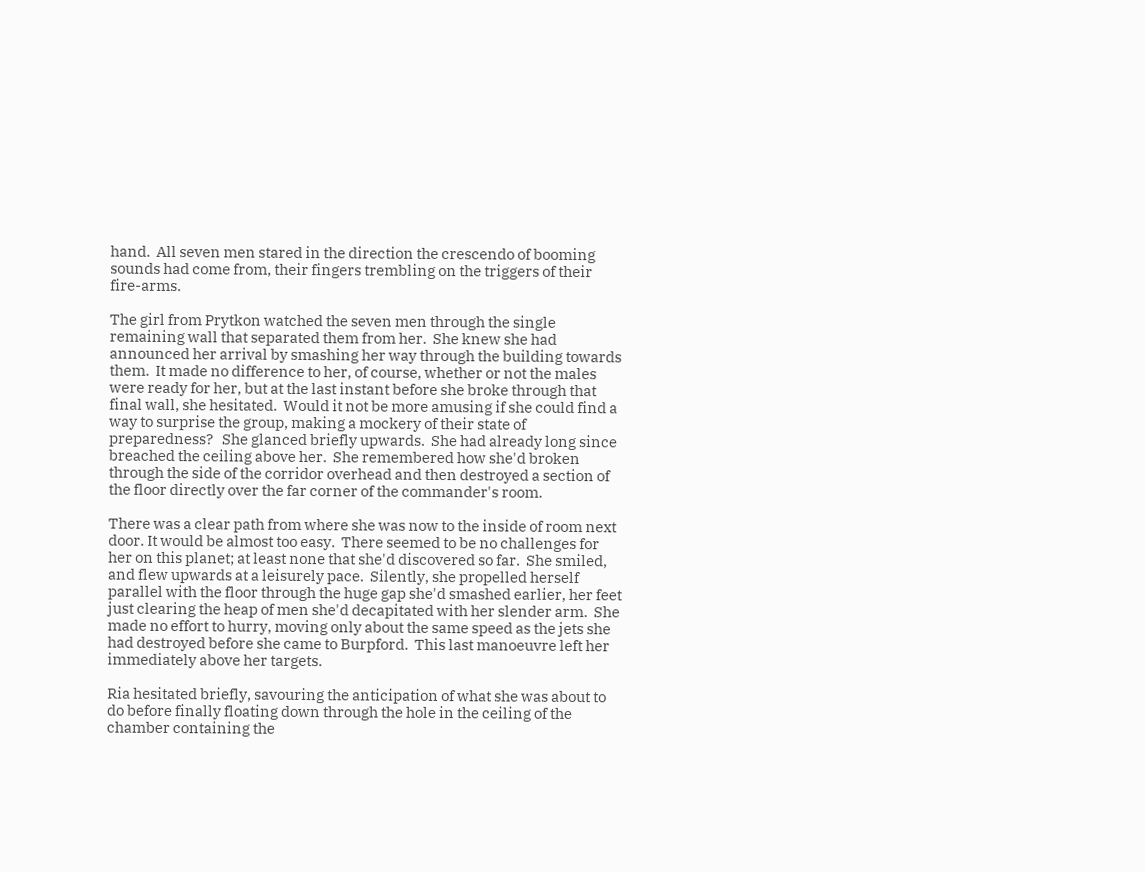hand.  All seven men stared in the direction the crescendo of booming sounds had come from, their fingers trembling on the triggers of their fire-arms.

The girl from Prytkon watched the seven men through the single remaining wall that separated them from her.  She knew she had announced her arrival by smashing her way through the building towards them.  It made no difference to her, of course, whether or not the males were ready for her, but at the last instant before she broke through that final wall, she hesitated.  Would it not be more amusing if she could find a way to surprise the group, making a mockery of their state of preparedness?   She glanced briefly upwards.  She had already long since breached the ceiling above her.  She remembered how she'd broken through the side of the corridor overhead and then destroyed a section of the floor directly over the far corner of the commander's room.

There was a clear path from where she was now to the inside of room next door. It would be almost too easy.  There seemed to be no challenges for her on this planet; at least none that she'd discovered so far.  She smiled, and flew upwards at a leisurely pace.  Silently, she propelled herself parallel with the floor through the huge gap she'd smashed earlier, her feet just clearing the heap of men she'd decapitated with her slender arm.  She made no effort to hurry, moving only about the same speed as the jets she had destroyed before she came to Burpford.  This last manoeuvre left her immediately above her targets.

Ria hesitated briefly, savouring the anticipation of what she was about to do before finally floating down through the hole in the ceiling of the chamber containing the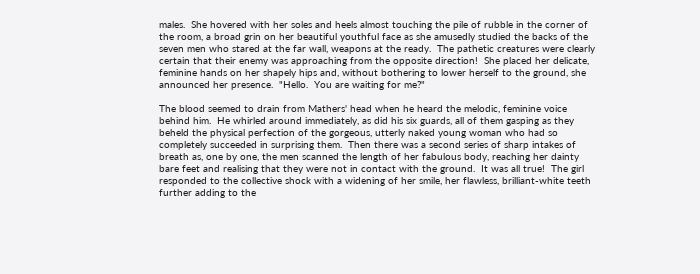males.  She hovered with her soles and heels almost touching the pile of rubble in the corner of the room, a broad grin on her beautiful youthful face as she amusedly studied the backs of the seven men who stared at the far wall, weapons at the ready.  The pathetic creatures were clearly certain that their enemy was approaching from the opposite direction!  She placed her delicate, feminine hands on her shapely hips and, without bothering to lower herself to the ground, she announced her presence.  "Hello.  You are waiting for me?"

The blood seemed to drain from Mathers' head when he heard the melodic, feminine voice behind him.  He whirled around immediately, as did his six guards, all of them gasping as they beheld the physical perfection of the gorgeous, utterly naked young woman who had so completely succeeded in surprising them.  Then there was a second series of sharp intakes of breath as, one by one, the men scanned the length of her fabulous body, reaching her dainty bare feet and realising that they were not in contact with the ground.  It was all true!  The girl responded to the collective shock with a widening of her smile, her flawless, brilliant-white teeth further adding to the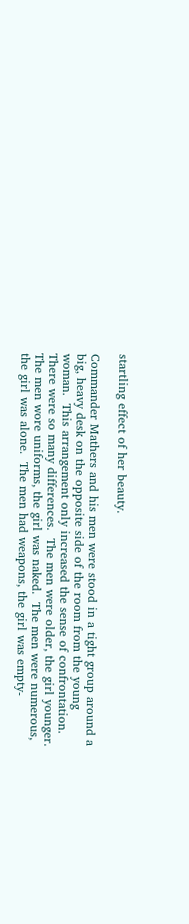startling effect of her beauty.

Commander Mathers and his men were stood in a tight group around a big, heavy desk on the opposite side of the room from the young woman.  This arrangement only increased the sense of confrontation.  There were so many differences.  The men were older, the girl younger.  The men wore uniforms, the girl was naked.  The men were numerous, the girl was alone.  The men had weapons, the girl was empty-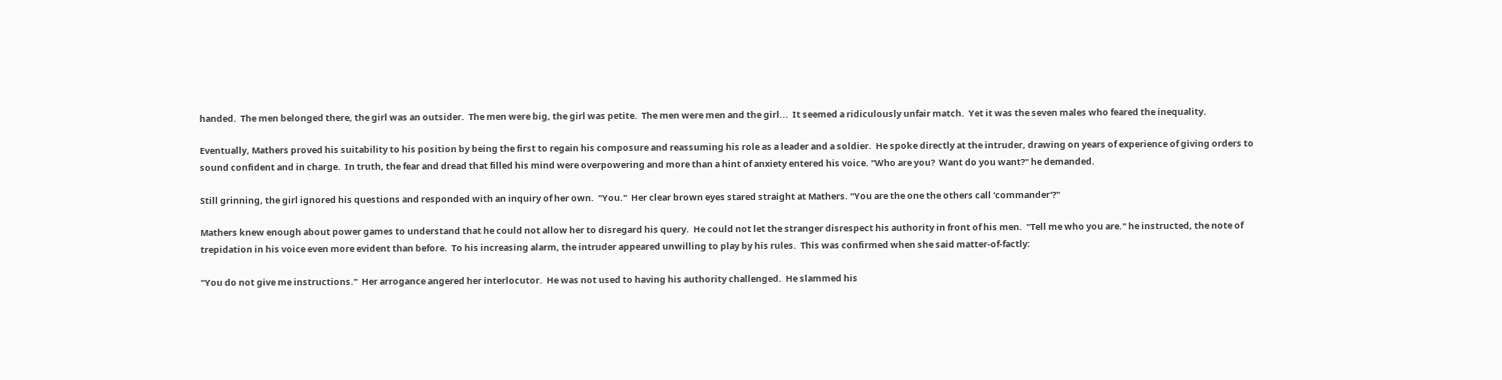handed.  The men belonged there, the girl was an outsider.  The men were big, the girl was petite.  The men were men and the girl...  It seemed a ridiculously unfair match.  Yet it was the seven males who feared the inequality.

Eventually, Mathers proved his suitability to his position by being the first to regain his composure and reassuming his role as a leader and a soldier.  He spoke directly at the intruder, drawing on years of experience of giving orders to sound confident and in charge.  In truth, the fear and dread that filled his mind were overpowering and more than a hint of anxiety entered his voice. "Who are you?  Want do you want?" he demanded.

Still grinning, the girl ignored his questions and responded with an inquiry of her own.  "You."  Her clear brown eyes stared straight at Mathers. "You are the one the others call 'commander'?"

Mathers knew enough about power games to understand that he could not allow her to disregard his query.  He could not let the stranger disrespect his authority in front of his men.  "Tell me who you are." he instructed, the note of trepidation in his voice even more evident than before.  To his increasing alarm, the intruder appeared unwilling to play by his rules.  This was confirmed when she said matter-of-factly:

"You do not give me instructions."  Her arrogance angered her interlocutor.  He was not used to having his authority challenged.  He slammed his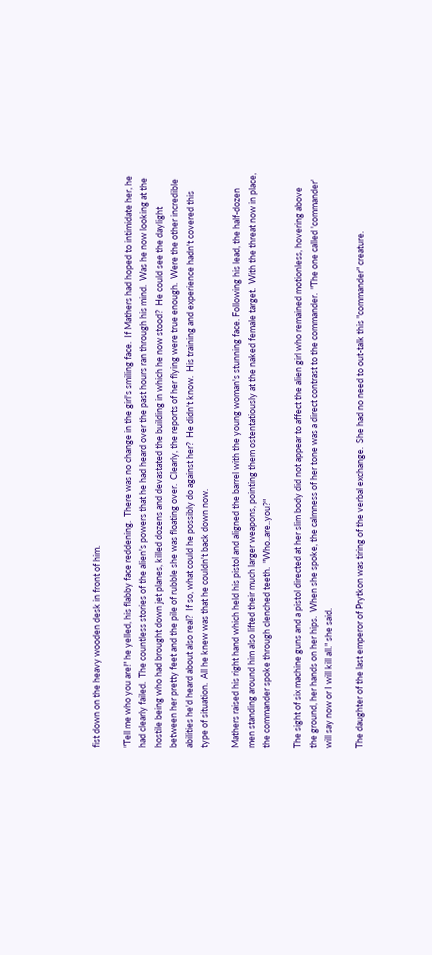fist down on the heavy wooden desk in front of him.

"Tell me who you are!" he yelled, his flabby face reddening.  There was no change in the girl's smiling face.  If Mathers had hoped to intimidate her, he had clearly failed.  The countless stories of the alien's powers that he had heard over the past hours ran through his mind.  Was he now looking at the hostile being who had brought down jet planes, killed dozens and devastated the building in which he now stood?  He could see the daylight between her pretty feet and the pile of rubble she was floating over.  Clearly, the reports of her flying were true enough.  Were the other incredible abilities he'd heard about also real?  If so, what could he possibly do against her?  He didn't know.  His training and experience hadn't covered this type of situation.  All he knew was that he couldn't back down now.

Mathers raised his right hand which held his pistol and aligned the barrel with the young woman's stunning face. Following his lead, the half-dozen men standing around him also lifted their much larger weapons, pointing them ostentatiously at the naked female target.  With the threat now in place, the commander spoke through clenched teeth.  "Who..are..you?"

The sight of six machine guns and a pistol directed at her slim body did not appear to affect the alien girl who remained motionless, hovering above the ground, her hands on her hips.  When she spoke, the calmness of her tone was a direct contrast to the commander.  "The one called 'commander' will say now or I will kill all." she said.

The daughter of the last emperor of Prytkon was tiring of the verbal exchange.  She had no need to out-talk this "commander" creature.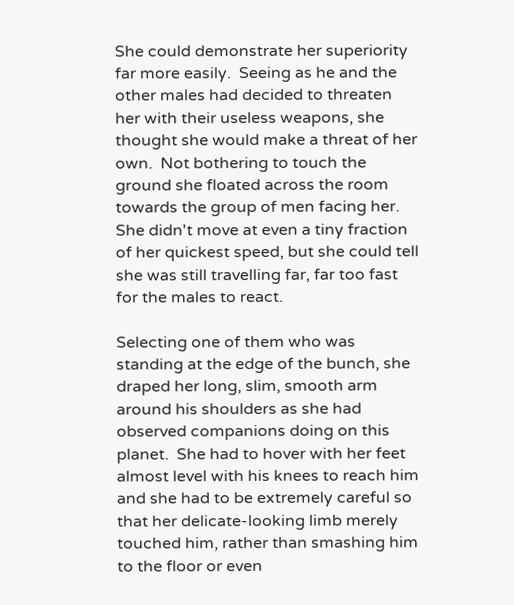She could demonstrate her superiority far more easily.  Seeing as he and the other males had decided to threaten her with their useless weapons, she thought she would make a threat of her own.  Not bothering to touch the ground she floated across the room towards the group of men facing her.  She didn't move at even a tiny fraction of her quickest speed, but she could tell she was still travelling far, far too fast for the males to react.

Selecting one of them who was standing at the edge of the bunch, she draped her long, slim, smooth arm around his shoulders as she had observed companions doing on this planet.  She had to hover with her feet almost level with his knees to reach him and she had to be extremely careful so that her delicate-looking limb merely touched him, rather than smashing him to the floor or even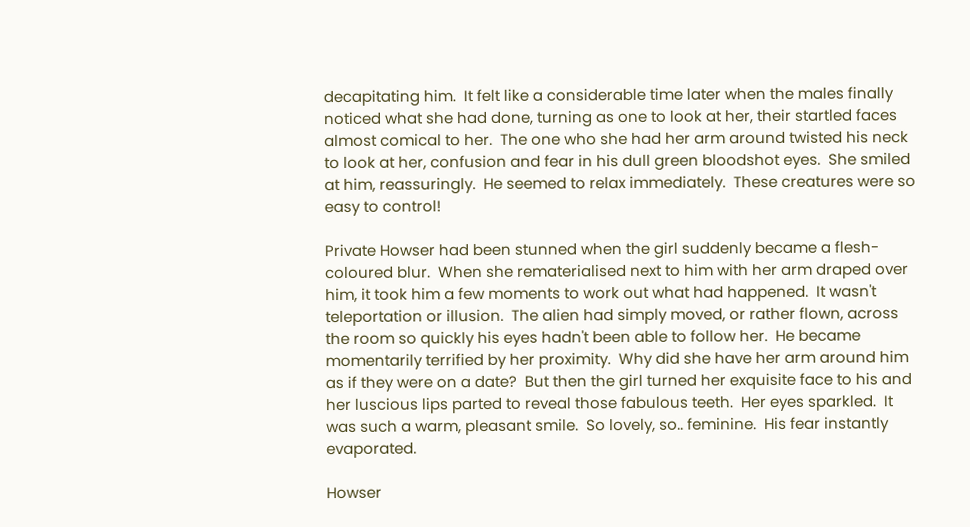decapitating him.  It felt like a considerable time later when the males finally noticed what she had done, turning as one to look at her, their startled faces almost comical to her.  The one who she had her arm around twisted his neck to look at her, confusion and fear in his dull green bloodshot eyes.  She smiled at him, reassuringly.  He seemed to relax immediately.  These creatures were so easy to control!

Private Howser had been stunned when the girl suddenly became a flesh-coloured blur.  When she rematerialised next to him with her arm draped over him, it took him a few moments to work out what had happened.  It wasn't teleportation or illusion.  The alien had simply moved, or rather flown, across the room so quickly his eyes hadn't been able to follow her.  He became momentarily terrified by her proximity.  Why did she have her arm around him as if they were on a date?  But then the girl turned her exquisite face to his and her luscious lips parted to reveal those fabulous teeth.  Her eyes sparkled.  It was such a warm, pleasant smile.  So lovely, so.. feminine.  His fear instantly evaporated.

Howser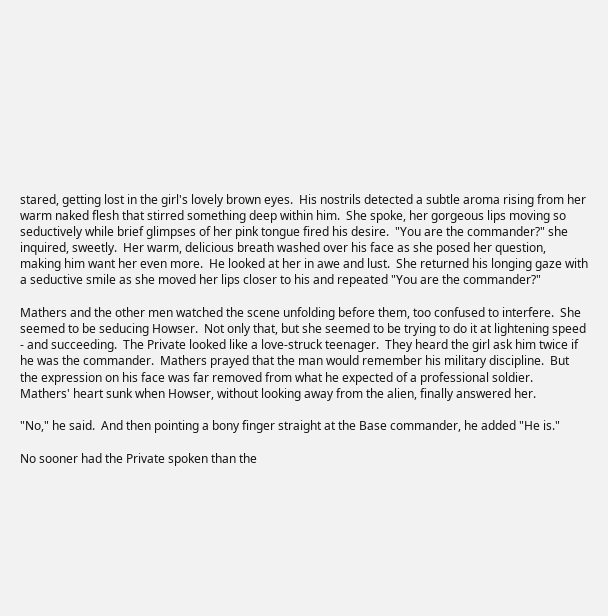stared, getting lost in the girl's lovely brown eyes.  His nostrils detected a subtle aroma rising from her warm naked flesh that stirred something deep within him.  She spoke, her gorgeous lips moving so seductively while brief glimpses of her pink tongue fired his desire.  "You are the commander?" she inquired, sweetly.  Her warm, delicious breath washed over his face as she posed her question, making him want her even more.  He looked at her in awe and lust.  She returned his longing gaze with a seductive smile as she moved her lips closer to his and repeated "You are the commander?"

Mathers and the other men watched the scene unfolding before them, too confused to interfere.  She seemed to be seducing Howser.  Not only that, but she seemed to be trying to do it at lightening speed - and succeeding.  The Private looked like a love-struck teenager.  They heard the girl ask him twice if he was the commander.  Mathers prayed that the man would remember his military discipline.  But the expression on his face was far removed from what he expected of a professional soldier.   Mathers' heart sunk when Howser, without looking away from the alien, finally answered her.

"No," he said.  And then pointing a bony finger straight at the Base commander, he added "He is."

No sooner had the Private spoken than the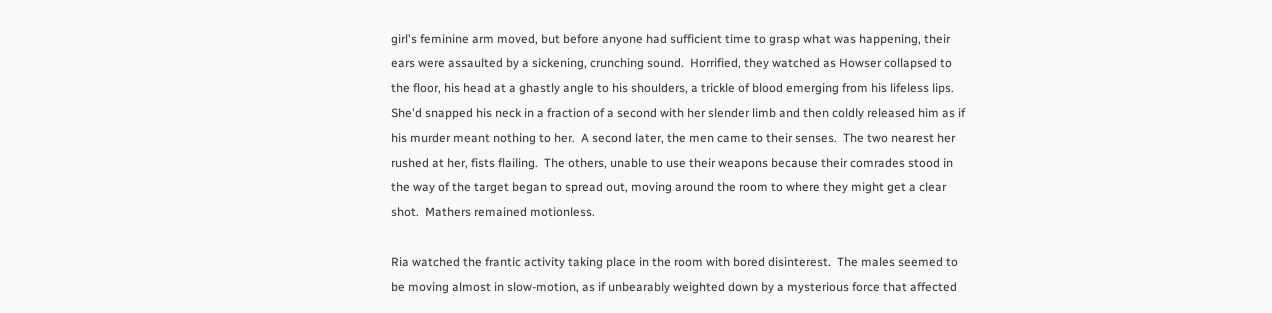girl's feminine arm moved, but before anyone had sufficient time to grasp what was happening, their ears were assaulted by a sickening, crunching sound.  Horrified, they watched as Howser collapsed to the floor, his head at a ghastly angle to his shoulders, a trickle of blood emerging from his lifeless lips.  She'd snapped his neck in a fraction of a second with her slender limb and then coldly released him as if his murder meant nothing to her.  A second later, the men came to their senses.  The two nearest her rushed at her, fists flailing.  The others, unable to use their weapons because their comrades stood in the way of the target began to spread out, moving around the room to where they might get a clear shot.  Mathers remained motionless.

Ria watched the frantic activity taking place in the room with bored disinterest.  The males seemed to be moving almost in slow-motion, as if unbearably weighted down by a mysterious force that affected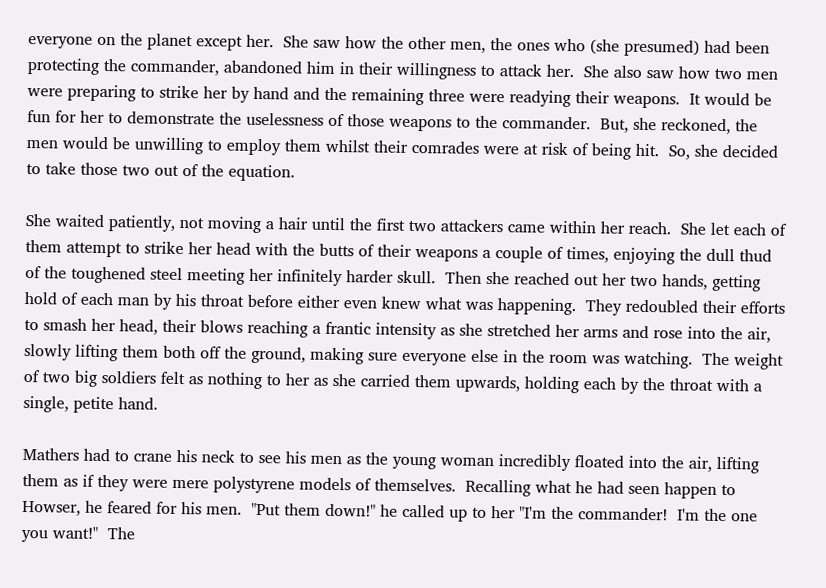everyone on the planet except her.  She saw how the other men, the ones who (she presumed) had been protecting the commander, abandoned him in their willingness to attack her.  She also saw how two men were preparing to strike her by hand and the remaining three were readying their weapons.  It would be fun for her to demonstrate the uselessness of those weapons to the commander.  But, she reckoned, the men would be unwilling to employ them whilst their comrades were at risk of being hit.  So, she decided to take those two out of the equation.

She waited patiently, not moving a hair until the first two attackers came within her reach.  She let each of them attempt to strike her head with the butts of their weapons a couple of times, enjoying the dull thud of the toughened steel meeting her infinitely harder skull.  Then she reached out her two hands, getting hold of each man by his throat before either even knew what was happening.  They redoubled their efforts to smash her head, their blows reaching a frantic intensity as she stretched her arms and rose into the air, slowly lifting them both off the ground, making sure everyone else in the room was watching.  The weight of two big soldiers felt as nothing to her as she carried them upwards, holding each by the throat with a single, petite hand.

Mathers had to crane his neck to see his men as the young woman incredibly floated into the air, lifting them as if they were mere polystyrene models of themselves.  Recalling what he had seen happen to Howser, he feared for his men.  "Put them down!" he called up to her "I'm the commander!  I'm the one you want!"  The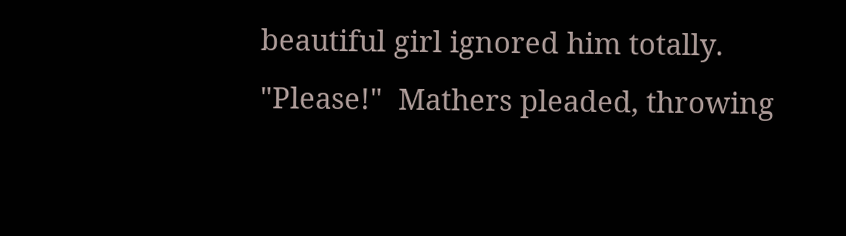beautiful girl ignored him totally.   "Please!"  Mathers pleaded, throwing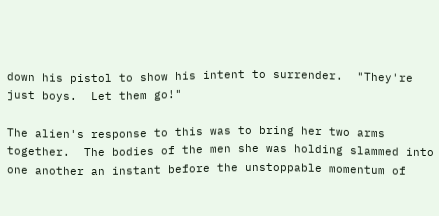down his pistol to show his intent to surrender.  "They're just boys.  Let them go!"

The alien's response to this was to bring her two arms together.  The bodies of the men she was holding slammed into one another an instant before the unstoppable momentum of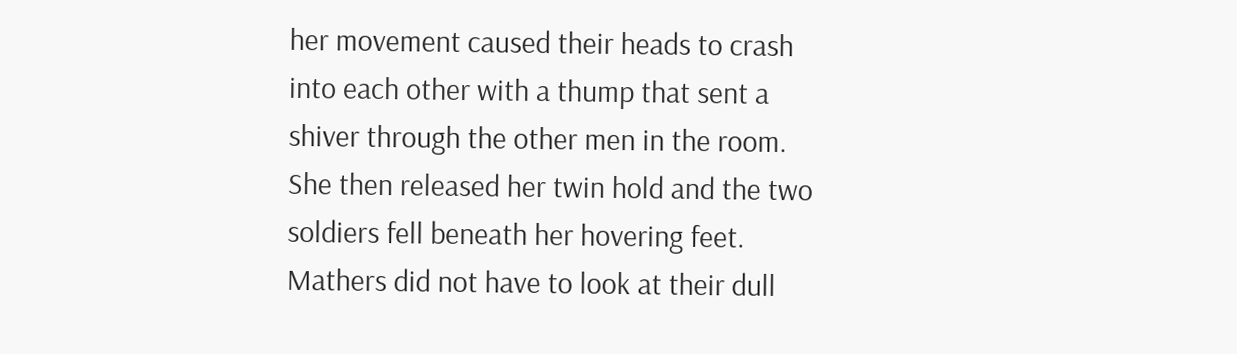her movement caused their heads to crash into each other with a thump that sent a shiver through the other men in the room.  She then released her twin hold and the two soldiers fell beneath her hovering feet.  Mathers did not have to look at their dull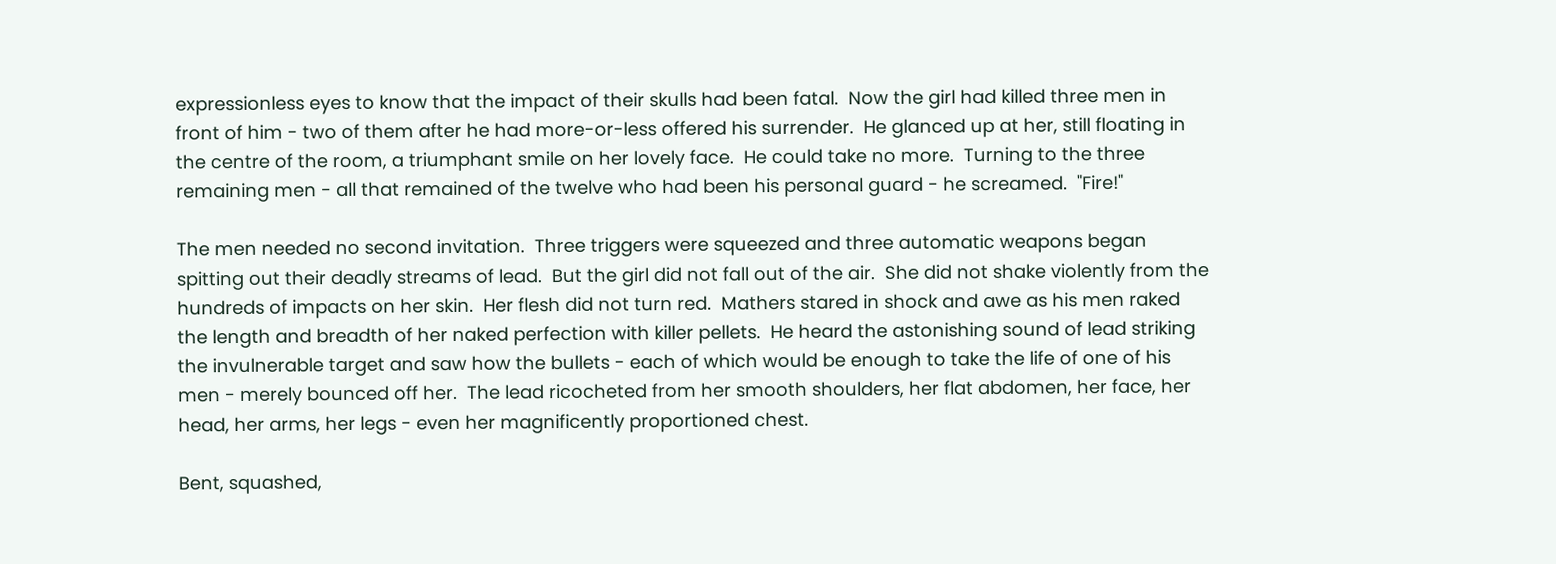expressionless eyes to know that the impact of their skulls had been fatal.  Now the girl had killed three men in front of him - two of them after he had more-or-less offered his surrender.  He glanced up at her, still floating in the centre of the room, a triumphant smile on her lovely face.  He could take no more.  Turning to the three remaining men - all that remained of the twelve who had been his personal guard - he screamed.  "Fire!"

The men needed no second invitation.  Three triggers were squeezed and three automatic weapons began spitting out their deadly streams of lead.  But the girl did not fall out of the air.  She did not shake violently from the hundreds of impacts on her skin.  Her flesh did not turn red.  Mathers stared in shock and awe as his men raked the length and breadth of her naked perfection with killer pellets.  He heard the astonishing sound of lead striking the invulnerable target and saw how the bullets - each of which would be enough to take the life of one of his men - merely bounced off her.  The lead ricocheted from her smooth shoulders, her flat abdomen, her face, her head, her arms, her legs - even her magnificently proportioned chest.

Bent, squashed,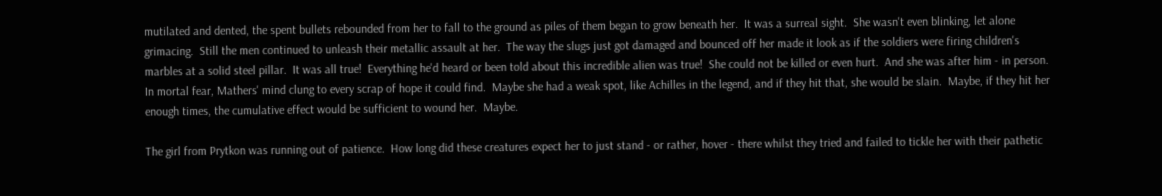mutilated and dented, the spent bullets rebounded from her to fall to the ground as piles of them began to grow beneath her.  It was a surreal sight.  She wasn't even blinking, let alone grimacing.  Still the men continued to unleash their metallic assault at her.  The way the slugs just got damaged and bounced off her made it look as if the soldiers were firing children's marbles at a solid steel pillar.  It was all true!  Everything he'd heard or been told about this incredible alien was true!  She could not be killed or even hurt.  And she was after him - in person.  In mortal fear, Mathers' mind clung to every scrap of hope it could find.  Maybe she had a weak spot, like Achilles in the legend, and if they hit that, she would be slain.  Maybe, if they hit her enough times, the cumulative effect would be sufficient to wound her.  Maybe.

The girl from Prytkon was running out of patience.  How long did these creatures expect her to just stand - or rather, hover - there whilst they tried and failed to tickle her with their pathetic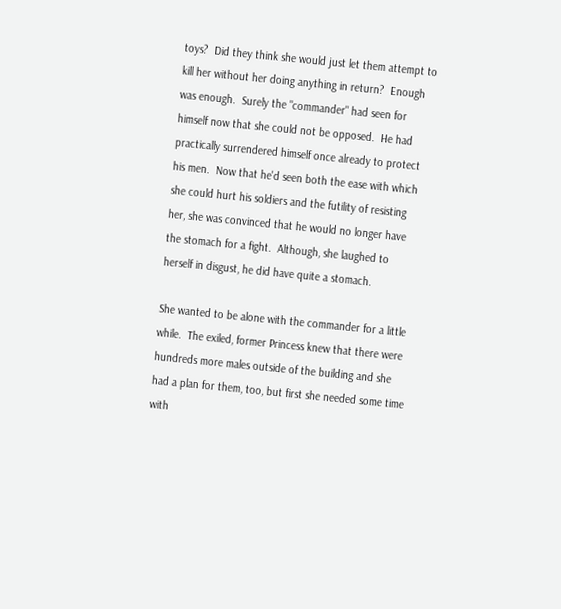toys?  Did they think she would just let them attempt to kill her without her doing anything in return?  Enough was enough.  Surely the "commander" had seen for himself now that she could not be opposed.  He had practically surrendered himself once already to protect his men.  Now that he'd seen both the ease with which she could hurt his soldiers and the futility of resisting her, she was convinced that he would no longer have the stomach for a fight.  Although, she laughed to herself in disgust, he did have quite a stomach.

She wanted to be alone with the commander for a little while.  The exiled, former Princess knew that there were hundreds more males outside of the building and she had a plan for them, too, but first she needed some time with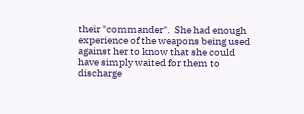their "commander".  She had enough experience of the weapons being used against her to know that she could have simply waited for them to discharge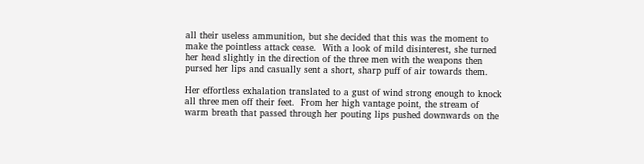all their useless ammunition, but she decided that this was the moment to make the pointless attack cease.  With a look of mild disinterest, she turned her head slightly in the direction of the three men with the weapons then pursed her lips and casually sent a short, sharp puff of air towards them.

Her effortless exhalation translated to a gust of wind strong enough to knock all three men off their feet.  From her high vantage point, the stream of warm breath that passed through her pouting lips pushed downwards on the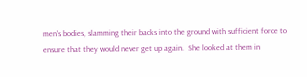men's bodies, slamming their backs into the ground with sufficient force to ensure that they would never get up again.  She looked at them in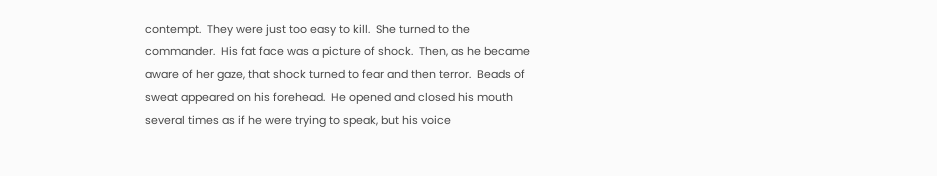contempt.  They were just too easy to kill.  She turned to the commander.  His fat face was a picture of shock.  Then, as he became aware of her gaze, that shock turned to fear and then terror.  Beads of sweat appeared on his forehead.  He opened and closed his mouth several times as if he were trying to speak, but his voice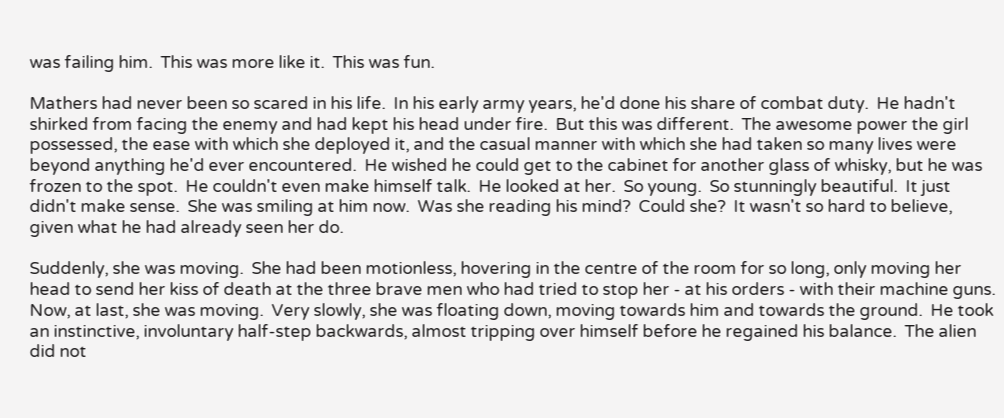was failing him.  This was more like it.  This was fun.

Mathers had never been so scared in his life.  In his early army years, he'd done his share of combat duty.  He hadn't shirked from facing the enemy and had kept his head under fire.  But this was different.  The awesome power the girl possessed, the ease with which she deployed it, and the casual manner with which she had taken so many lives were beyond anything he'd ever encountered.  He wished he could get to the cabinet for another glass of whisky, but he was frozen to the spot.  He couldn't even make himself talk.  He looked at her.  So young.  So stunningly beautiful.  It just didn't make sense.  She was smiling at him now.  Was she reading his mind?  Could she?  It wasn't so hard to believe, given what he had already seen her do.

Suddenly, she was moving.  She had been motionless, hovering in the centre of the room for so long, only moving her head to send her kiss of death at the three brave men who had tried to stop her - at his orders - with their machine guns.  Now, at last, she was moving.  Very slowly, she was floating down, moving towards him and towards the ground.  He took an instinctive, involuntary half-step backwards, almost tripping over himself before he regained his balance.  The alien did not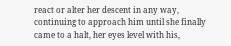react or alter her descent in any way, continuing to approach him until she finally came to a halt, her eyes level with his,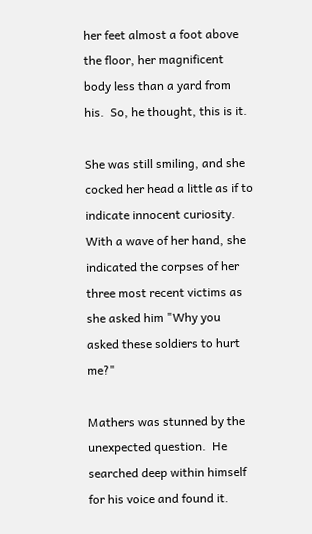her feet almost a foot above the floor, her magnificent body less than a yard from his.  So, he thought, this is it.

She was still smiling, and she cocked her head a little as if to indicate innocent curiosity.  With a wave of her hand, she indicated the corpses of her three most recent victims as she asked him "Why you asked these soldiers to hurt me?"

Mathers was stunned by the unexpected question.  He searched deep within himself for his voice and found it.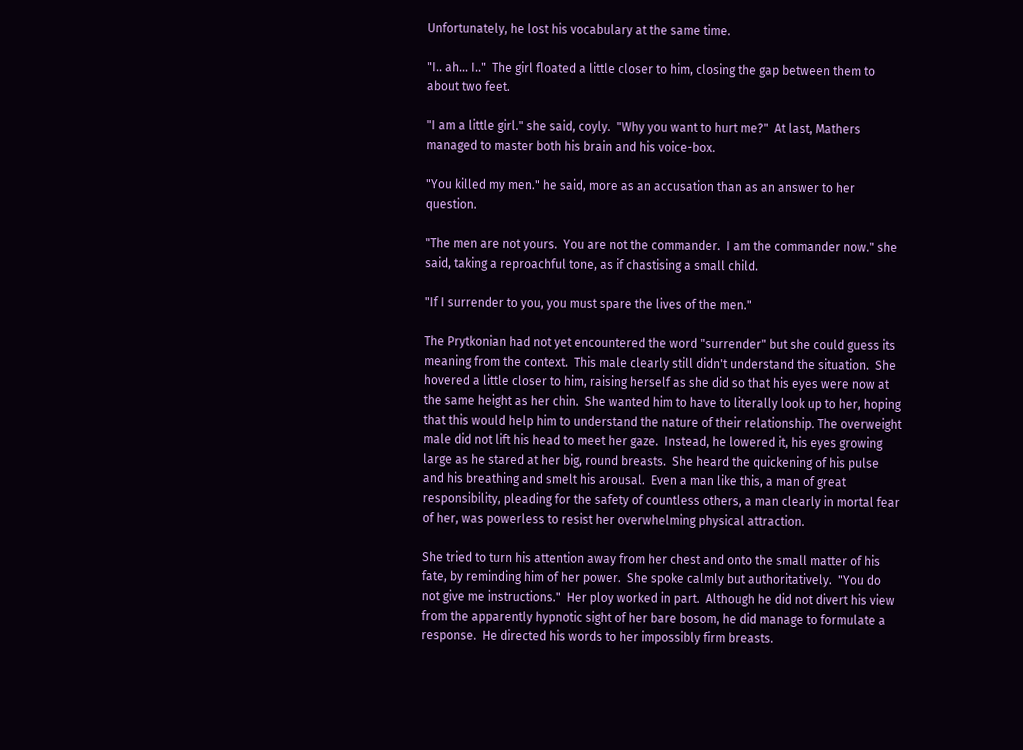Unfortunately, he lost his vocabulary at the same time.

"I.. ah... I.."  The girl floated a little closer to him, closing the gap between them to about two feet.

"I am a little girl." she said, coyly.  "Why you want to hurt me?"  At last, Mathers managed to master both his brain and his voice-box.

"You killed my men." he said, more as an accusation than as an answer to her question.

"The men are not yours.  You are not the commander.  I am the commander now." she said, taking a reproachful tone, as if chastising a small child.

"If I surrender to you, you must spare the lives of the men."

The Prytkonian had not yet encountered the word "surrender" but she could guess its meaning from the context.  This male clearly still didn't understand the situation.  She hovered a little closer to him, raising herself as she did so that his eyes were now at the same height as her chin.  She wanted him to have to literally look up to her, hoping that this would help him to understand the nature of their relationship. The overweight male did not lift his head to meet her gaze.  Instead, he lowered it, his eyes growing large as he stared at her big, round breasts.  She heard the quickening of his pulse and his breathing and smelt his arousal.  Even a man like this, a man of great responsibility, pleading for the safety of countless others, a man clearly in mortal fear of her, was powerless to resist her overwhelming physical attraction.

She tried to turn his attention away from her chest and onto the small matter of his fate, by reminding him of her power.  She spoke calmly but authoritatively.  "You do not give me instructions."  Her ploy worked in part.  Although he did not divert his view from the apparently hypnotic sight of her bare bosom, he did manage to formulate a response.  He directed his words to her impossibly firm breasts.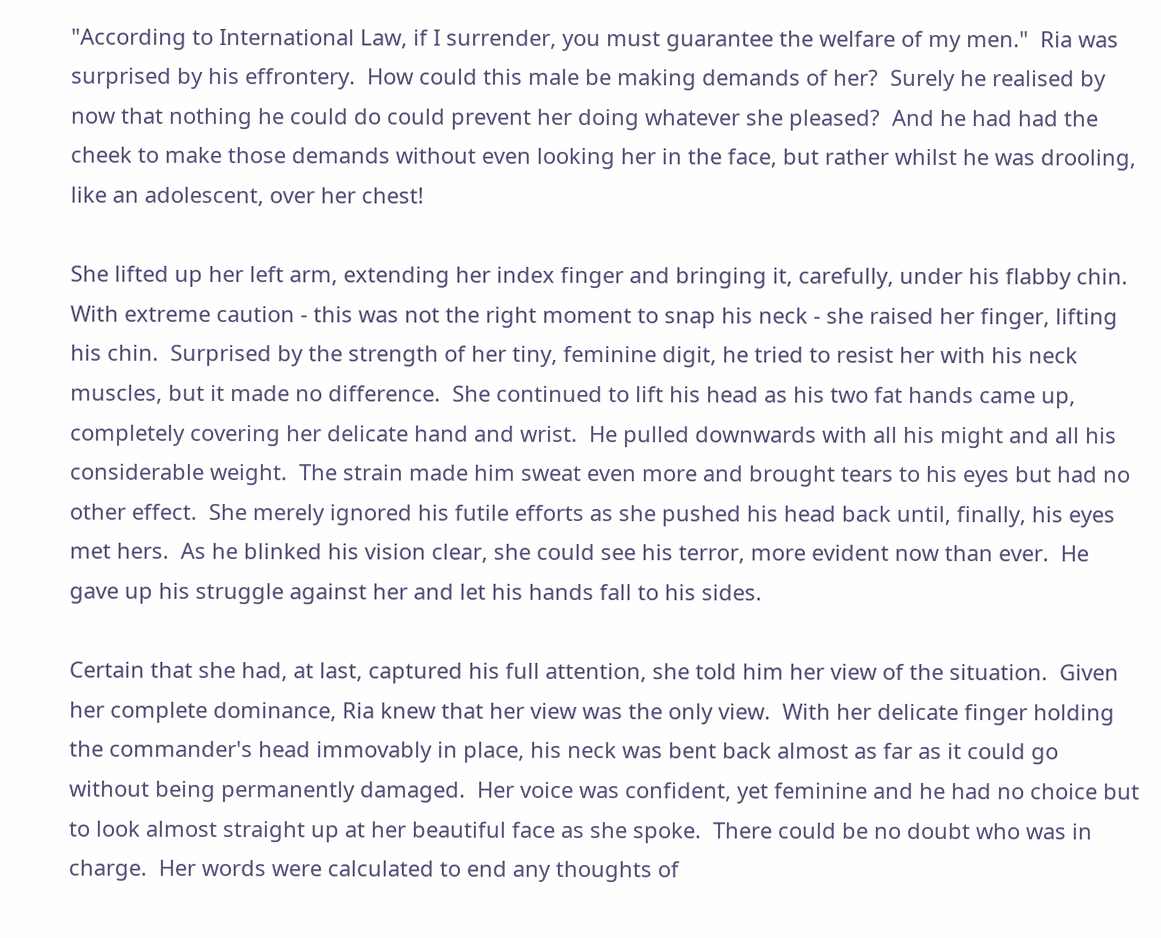"According to International Law, if I surrender, you must guarantee the welfare of my men."  Ria was surprised by his effrontery.  How could this male be making demands of her?  Surely he realised by now that nothing he could do could prevent her doing whatever she pleased?  And he had had the cheek to make those demands without even looking her in the face, but rather whilst he was drooling, like an adolescent, over her chest!

She lifted up her left arm, extending her index finger and bringing it, carefully, under his flabby chin.  With extreme caution - this was not the right moment to snap his neck - she raised her finger, lifting his chin.  Surprised by the strength of her tiny, feminine digit, he tried to resist her with his neck muscles, but it made no difference.  She continued to lift his head as his two fat hands came up, completely covering her delicate hand and wrist.  He pulled downwards with all his might and all his considerable weight.  The strain made him sweat even more and brought tears to his eyes but had no other effect.  She merely ignored his futile efforts as she pushed his head back until, finally, his eyes met hers.  As he blinked his vision clear, she could see his terror, more evident now than ever.  He gave up his struggle against her and let his hands fall to his sides.

Certain that she had, at last, captured his full attention, she told him her view of the situation.  Given her complete dominance, Ria knew that her view was the only view.  With her delicate finger holding the commander's head immovably in place, his neck was bent back almost as far as it could go without being permanently damaged.  Her voice was confident, yet feminine and he had no choice but to look almost straight up at her beautiful face as she spoke.  There could be no doubt who was in charge.  Her words were calculated to end any thoughts of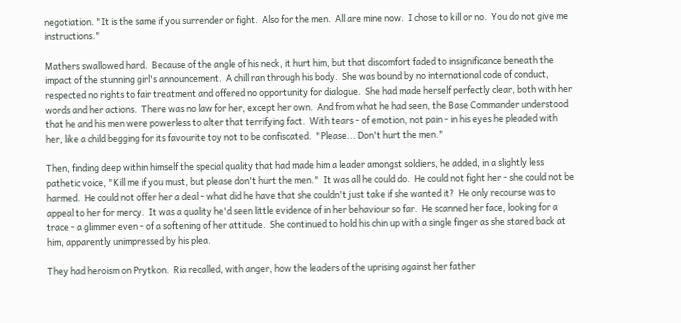negotiation. "It is the same if you surrender or fight.  Also for the men.  All are mine now.  I chose to kill or no.  You do not give me instructions."

Mathers swallowed hard.  Because of the angle of his neck, it hurt him, but that discomfort faded to insignificance beneath the impact of the stunning girl's announcement.  A chill ran through his body.  She was bound by no international code of conduct, respected no rights to fair treatment and offered no opportunity for dialogue.  She had made herself perfectly clear, both with her words and her actions.  There was no law for her, except her own.  And from what he had seen, the Base Commander understood that he and his men were powerless to alter that terrifying fact.  With tears - of emotion, not pain - in his eyes he pleaded with her, like a child begging for its favourite toy not to be confiscated.  "Please... Don't hurt the men."

Then, finding deep within himself the special quality that had made him a leader amongst soldiers, he added, in a slightly less pathetic voice, "Kill me if you must, but please don't hurt the men."  It was all he could do.  He could not fight her - she could not be harmed.  He could not offer her a deal - what did he have that she couldn't just take if she wanted it?  He only recourse was to appeal to her for mercy.  It was a quality he'd seen little evidence of in her behaviour so far.  He scanned her face, looking for a trace - a glimmer even - of a softening of her attitude.  She continued to hold his chin up with a single finger as she stared back at him, apparently unimpressed by his plea.

They had heroism on Prytkon.  Ria recalled, with anger, how the leaders of the uprising against her father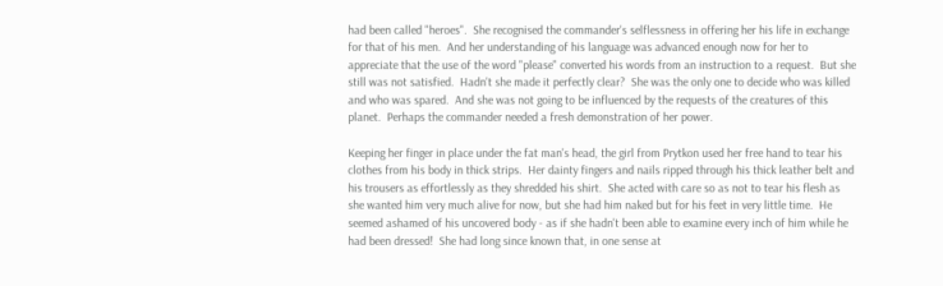had been called "heroes".  She recognised the commander's selflessness in offering her his life in exchange for that of his men.  And her understanding of his language was advanced enough now for her to appreciate that the use of the word "please" converted his words from an instruction to a request.  But she still was not satisfied.  Hadn't she made it perfectly clear?  She was the only one to decide who was killed and who was spared.  And she was not going to be influenced by the requests of the creatures of this planet.  Perhaps the commander needed a fresh demonstration of her power.

Keeping her finger in place under the fat man's head, the girl from Prytkon used her free hand to tear his clothes from his body in thick strips.  Her dainty fingers and nails ripped through his thick leather belt and his trousers as effortlessly as they shredded his shirt.  She acted with care so as not to tear his flesh as she wanted him very much alive for now, but she had him naked but for his feet in very little time.  He seemed ashamed of his uncovered body - as if she hadn't been able to examine every inch of him while he had been dressed!  She had long since known that, in one sense at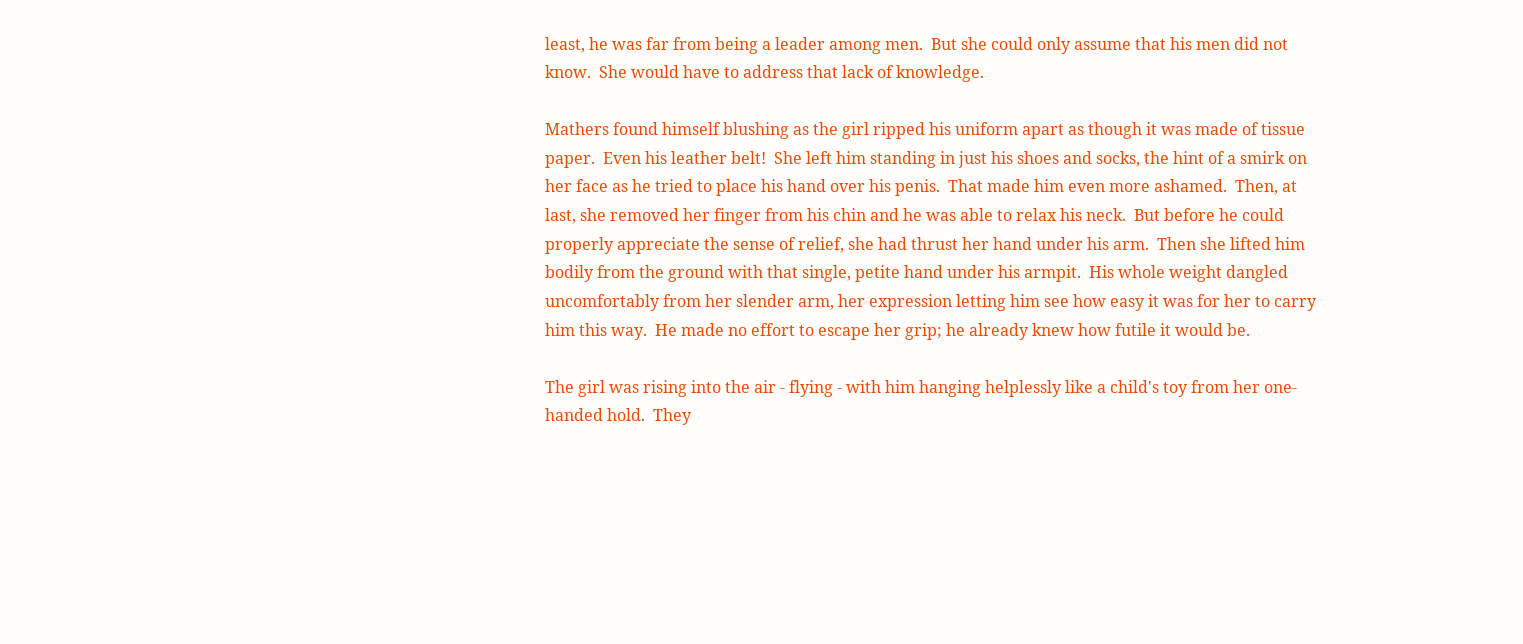least, he was far from being a leader among men.  But she could only assume that his men did not know.  She would have to address that lack of knowledge.

Mathers found himself blushing as the girl ripped his uniform apart as though it was made of tissue paper.  Even his leather belt!  She left him standing in just his shoes and socks, the hint of a smirk on her face as he tried to place his hand over his penis.  That made him even more ashamed.  Then, at last, she removed her finger from his chin and he was able to relax his neck.  But before he could properly appreciate the sense of relief, she had thrust her hand under his arm.  Then she lifted him bodily from the ground with that single, petite hand under his armpit.  His whole weight dangled uncomfortably from her slender arm, her expression letting him see how easy it was for her to carry him this way.  He made no effort to escape her grip; he already knew how futile it would be.

The girl was rising into the air - flying - with him hanging helplessly like a child's toy from her one-handed hold.  They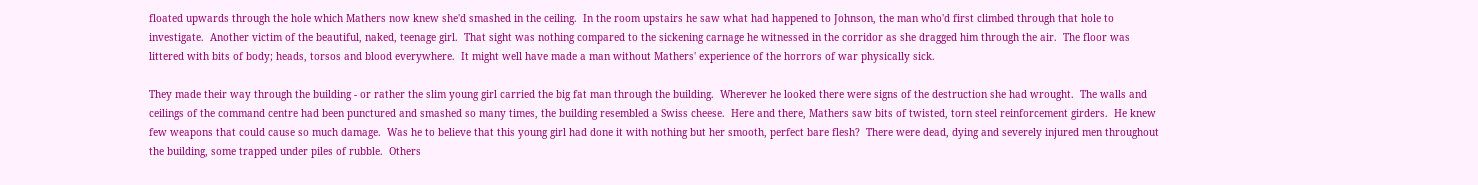floated upwards through the hole which Mathers now knew she'd smashed in the ceiling.  In the room upstairs he saw what had happened to Johnson, the man who'd first climbed through that hole to investigate.  Another victim of the beautiful, naked, teenage girl.  That sight was nothing compared to the sickening carnage he witnessed in the corridor as she dragged him through the air.  The floor was littered with bits of body; heads, torsos and blood everywhere.  It might well have made a man without Mathers' experience of the horrors of war physically sick.

They made their way through the building - or rather the slim young girl carried the big fat man through the building.  Wherever he looked there were signs of the destruction she had wrought.  The walls and ceilings of the command centre had been punctured and smashed so many times, the building resembled a Swiss cheese.  Here and there, Mathers saw bits of twisted, torn steel reinforcement girders.  He knew few weapons that could cause so much damage.  Was he to believe that this young girl had done it with nothing but her smooth, perfect bare flesh?  There were dead, dying and severely injured men throughout the building, some trapped under piles of rubble.  Others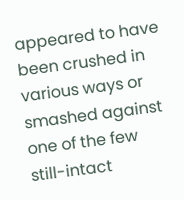appeared to have been crushed in various ways or smashed against one of the few still-intact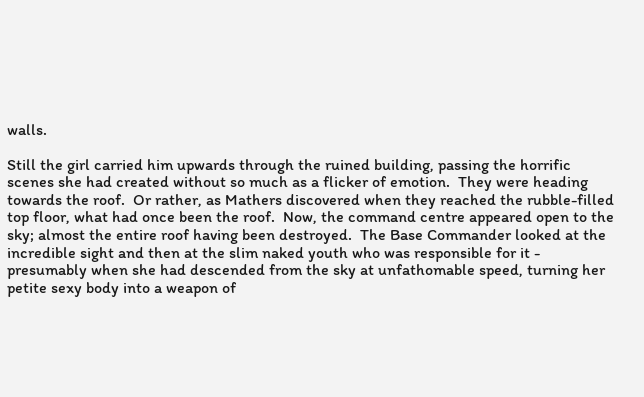walls.

Still the girl carried him upwards through the ruined building, passing the horrific scenes she had created without so much as a flicker of emotion.  They were heading towards the roof.  Or rather, as Mathers discovered when they reached the rubble-filled top floor, what had once been the roof.  Now, the command centre appeared open to the sky; almost the entire roof having been destroyed.  The Base Commander looked at the incredible sight and then at the slim naked youth who was responsible for it - presumably when she had descended from the sky at unfathomable speed, turning her petite sexy body into a weapon of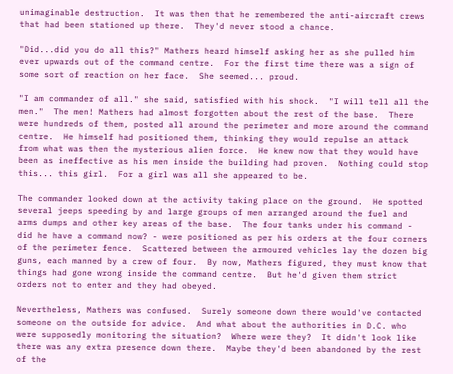unimaginable destruction.  It was then that he remembered the anti-aircraft crews that had been stationed up there.  They'd never stood a chance.

"Did...did you do all this?" Mathers heard himself asking her as she pulled him ever upwards out of the command centre.  For the first time there was a sign of some sort of reaction on her face.  She seemed... proud.

"I am commander of all." she said, satisfied with his shock.  "I will tell all the men."  The men! Mathers had almost forgotten about the rest of the base.  There were hundreds of them, posted all around the perimeter and more around the command centre.  He himself had positioned them, thinking they would repulse an attack from what was then the mysterious alien force.  He knew now that they would have been as ineffective as his men inside the building had proven.  Nothing could stop this... this girl.  For a girl was all she appeared to be.

The commander looked down at the activity taking place on the ground.  He spotted several jeeps speeding by and large groups of men arranged around the fuel and arms dumps and other key areas of the base.  The four tanks under his command - did he have a command now? - were positioned as per his orders at the four corners of the perimeter fence.  Scattered between the armoured vehicles lay the dozen big guns, each manned by a crew of four.  By now, Mathers figured, they must know that things had gone wrong inside the command centre.  But he'd given them strict orders not to enter and they had obeyed.

Nevertheless, Mathers was confused.  Surely someone down there would've contacted someone on the outside for advice.  And what about the authorities in D.C. who were supposedly monitoring the situation?  Where were they?  It didn't look like there was any extra presence down there.  Maybe they'd been abandoned by the rest of the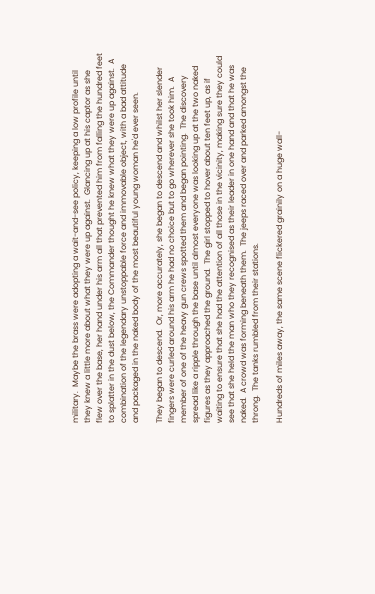military.  Maybe the brass were adopting a wait-and-see policy, keeping a low profile until they knew a little more about what they were up against.  Glancing up at his captor as she flew over the base, her hand under his arm all that prevented him from falling the hundred feet to splatter in the dust below, the Commander thought he knew what they were up against.  A combination of the legendary unstoppable force and immovable object, with a bad attitude and packaged in the naked body of the most beautiful young woman he'd ever seen.

They began to descend.  Or, more accurately, she began to descend and whilst her slender fingers were curled around his arm he had no choice but to go wherever she took him.  A member of one of the heavy gun crews spotted them and began pointing.  The discovery spread like a ripple through the base until almost everyone was looking up at the two naked figures as they approached the ground.  The girl stopped to hover about ten feet up, as if waiting to ensure that she had the attention of all those in the vicinity, making sure they could see that she held the man who they recognised as their leader in one hand and that he was naked.  A crowd was forming beneath them.  The jeeps raced over and parked amongst the throng.  The tanks rumbled from their stations.

Hundreds of miles away, the same scene flickered grainily on a huge wall-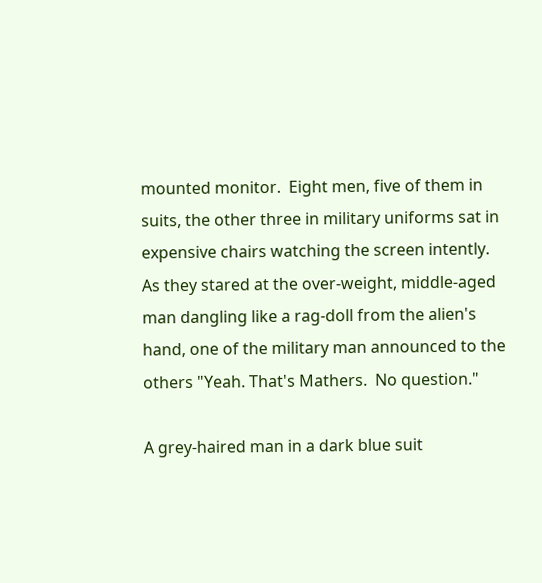mounted monitor.  Eight men, five of them in suits, the other three in military uniforms sat in expensive chairs watching the screen intently.  As they stared at the over-weight, middle-aged man dangling like a rag-doll from the alien's hand, one of the military man announced to the others "Yeah. That's Mathers.  No question."

A grey-haired man in a dark blue suit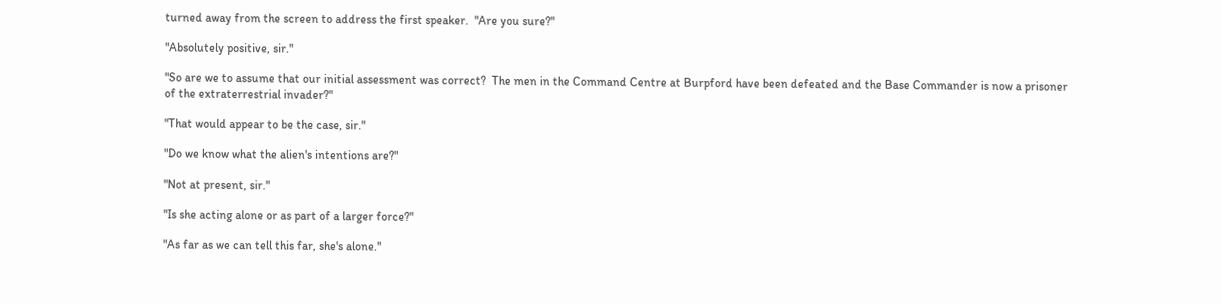turned away from the screen to address the first speaker.  "Are you sure?"

"Absolutely positive, sir."

"So are we to assume that our initial assessment was correct?  The men in the Command Centre at Burpford have been defeated and the Base Commander is now a prisoner of the extraterrestrial invader?"

"That would appear to be the case, sir."

"Do we know what the alien's intentions are?"

"Not at present, sir."

"Is she acting alone or as part of a larger force?"

"As far as we can tell this far, she's alone."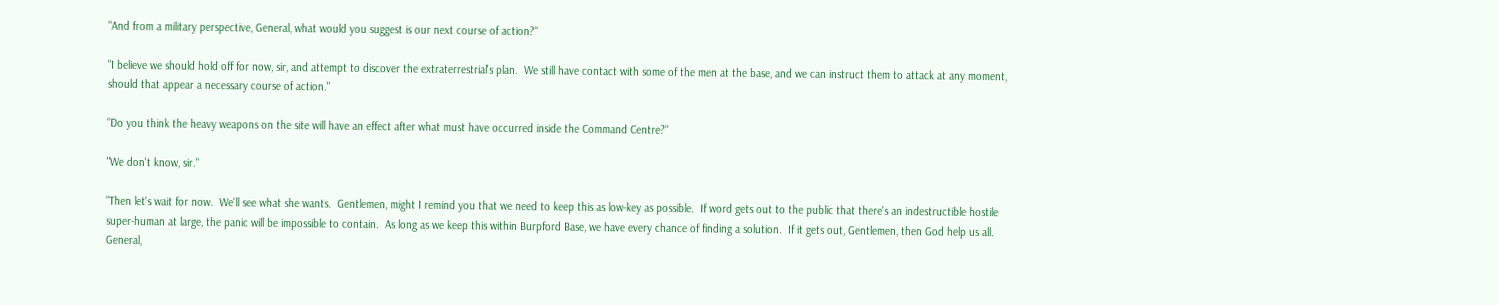"And from a military perspective, General, what would you suggest is our next course of action?"

"I believe we should hold off for now, sir, and attempt to discover the extraterrestrial's plan.  We still have contact with some of the men at the base, and we can instruct them to attack at any moment, should that appear a necessary course of action."

"Do you think the heavy weapons on the site will have an effect after what must have occurred inside the Command Centre?"

"We don't know, sir."

"Then let's wait for now.  We'll see what she wants.  Gentlemen, might I remind you that we need to keep this as low-key as possible.  If word gets out to the public that there's an indestructible hostile super-human at large, the panic will be impossible to contain.  As long as we keep this within Burpford Base, we have every chance of finding a solution.  If it gets out, Gentlemen, then God help us all.  General,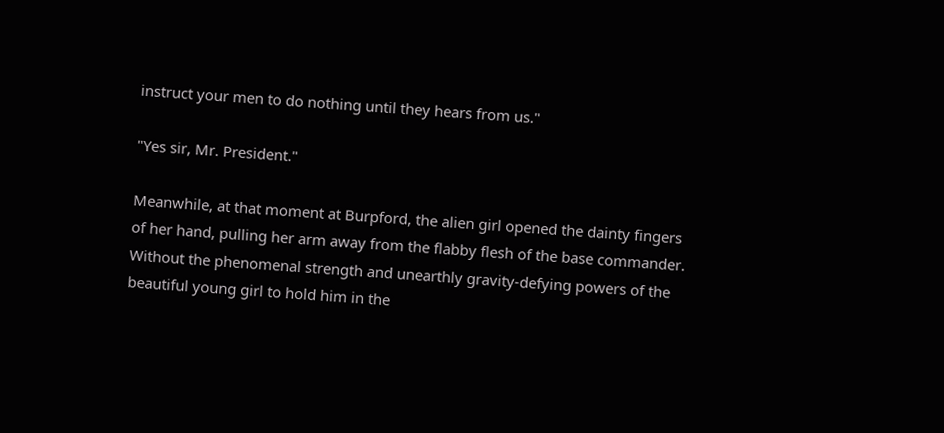instruct your men to do nothing until they hears from us."

"Yes sir, Mr. President."

Meanwhile, at that moment at Burpford, the alien girl opened the dainty fingers of her hand, pulling her arm away from the flabby flesh of the base commander.  Without the phenomenal strength and unearthly gravity-defying powers of the beautiful young girl to hold him in the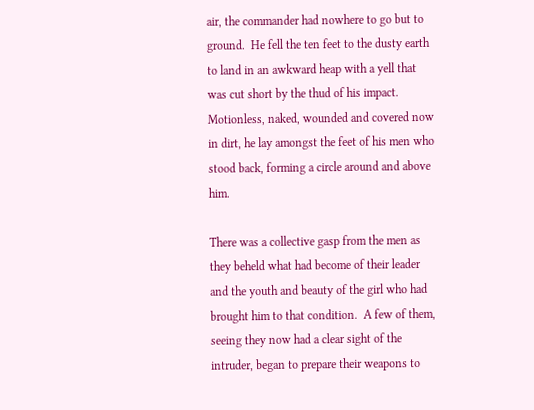air, the commander had nowhere to go but to ground.  He fell the ten feet to the dusty earth to land in an awkward heap with a yell that was cut short by the thud of his impact.  Motionless, naked, wounded and covered now in dirt, he lay amongst the feet of his men who stood back, forming a circle around and above him.

There was a collective gasp from the men as they beheld what had become of their leader and the youth and beauty of the girl who had brought him to that condition.  A few of them, seeing they now had a clear sight of the intruder, began to prepare their weapons to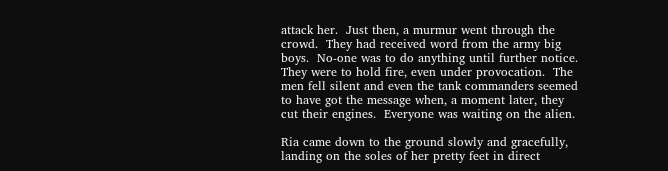attack her.  Just then, a murmur went through the crowd.  They had received word from the army big boys.  No-one was to do anything until further notice.  They were to hold fire, even under provocation.  The men fell silent and even the tank commanders seemed to have got the message when, a moment later, they cut their engines.  Everyone was waiting on the alien.

Ria came down to the ground slowly and gracefully, landing on the soles of her pretty feet in direct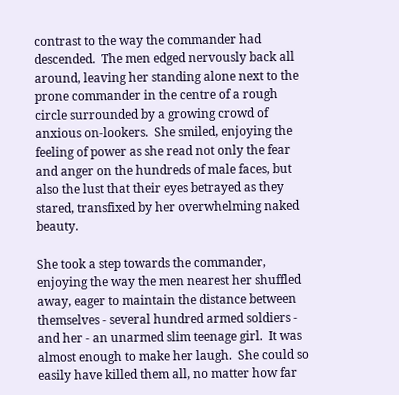contrast to the way the commander had descended.  The men edged nervously back all around, leaving her standing alone next to the prone commander in the centre of a rough circle surrounded by a growing crowd of anxious on-lookers.  She smiled, enjoying the feeling of power as she read not only the fear and anger on the hundreds of male faces, but also the lust that their eyes betrayed as they stared, transfixed by her overwhelming naked beauty.

She took a step towards the commander, enjoying the way the men nearest her shuffled away, eager to maintain the distance between themselves - several hundred armed soldiers - and her - an unarmed slim teenage girl.  It was almost enough to make her laugh.  She could so easily have killed them all, no matter how far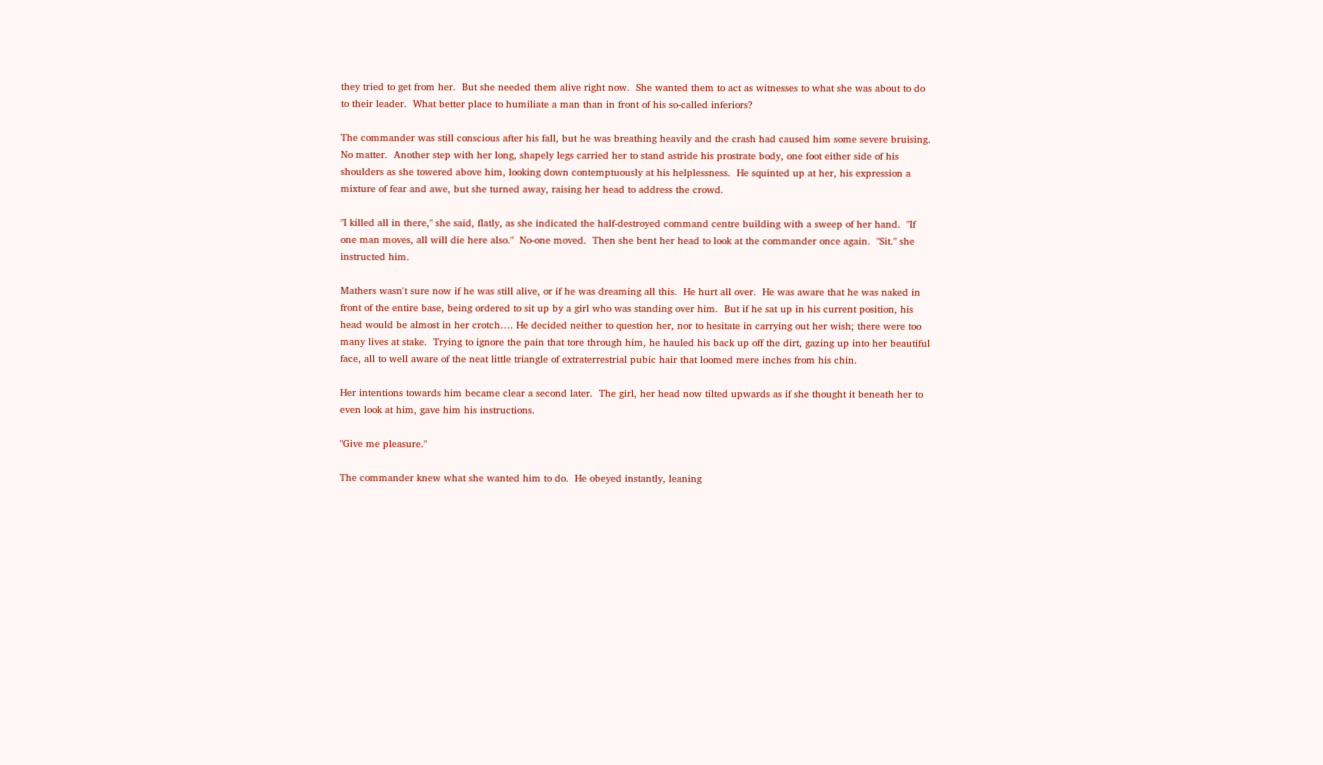they tried to get from her.  But she needed them alive right now.  She wanted them to act as witnesses to what she was about to do to their leader.  What better place to humiliate a man than in front of his so-called inferiors?

The commander was still conscious after his fall, but he was breathing heavily and the crash had caused him some severe bruising.  No matter.  Another step with her long, shapely legs carried her to stand astride his prostrate body, one foot either side of his shoulders as she towered above him, looking down contemptuously at his helplessness.  He squinted up at her, his expression a mixture of fear and awe, but she turned away, raising her head to address the crowd.

"I killed all in there," she said, flatly, as she indicated the half-destroyed command centre building with a sweep of her hand.  "If one man moves, all will die here also."  No-one moved.  Then she bent her head to look at the commander once again.  "Sit." she instructed him.

Mathers wasn't sure now if he was still alive, or if he was dreaming all this.  He hurt all over.  He was aware that he was naked in front of the entire base, being ordered to sit up by a girl who was standing over him.  But if he sat up in his current position, his head would be almost in her crotch…. He decided neither to question her, nor to hesitate in carrying out her wish; there were too many lives at stake.  Trying to ignore the pain that tore through him, he hauled his back up off the dirt, gazing up into her beautiful face, all to well aware of the neat little triangle of extraterrestrial pubic hair that loomed mere inches from his chin.

Her intentions towards him became clear a second later.  The girl, her head now tilted upwards as if she thought it beneath her to even look at him, gave him his instructions.

"Give me pleasure."

The commander knew what she wanted him to do.  He obeyed instantly, leaning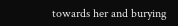towards her and burying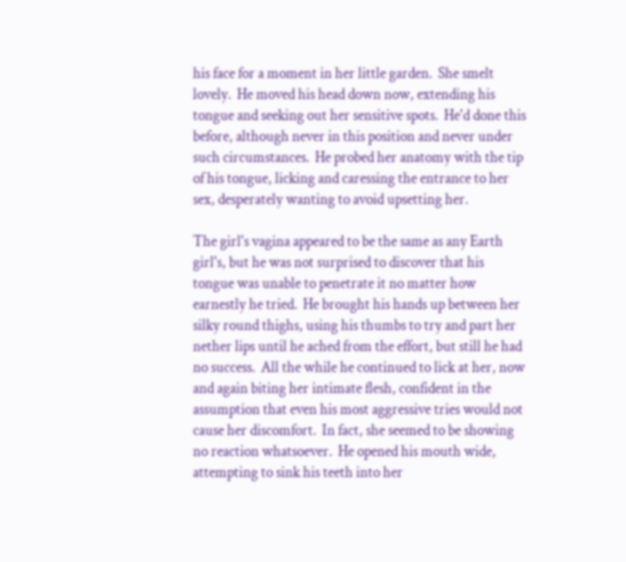his face for a moment in her little garden.  She smelt lovely.  He moved his head down now, extending his tongue and seeking out her sensitive spots.  He'd done this before, although never in this position and never under such circumstances.  He probed her anatomy with the tip of his tongue, licking and caressing the entrance to her sex, desperately wanting to avoid upsetting her.

The girl's vagina appeared to be the same as any Earth girl's, but he was not surprised to discover that his tongue was unable to penetrate it no matter how earnestly he tried.  He brought his hands up between her silky round thighs, using his thumbs to try and part her nether lips until he ached from the effort, but still he had no success.  All the while he continued to lick at her, now and again biting her intimate flesh, confident in the assumption that even his most aggressive tries would not cause her discomfort.  In fact, she seemed to be showing no reaction whatsoever.  He opened his mouth wide, attempting to sink his teeth into her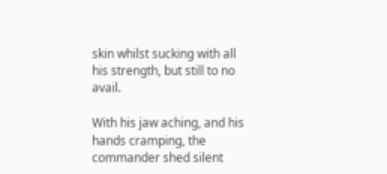skin whilst sucking with all his strength, but still to no avail.

With his jaw aching, and his hands cramping, the commander shed silent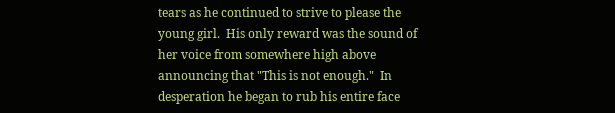tears as he continued to strive to please the young girl.  His only reward was the sound of her voice from somewhere high above announcing that "This is not enough."  In desperation he began to rub his entire face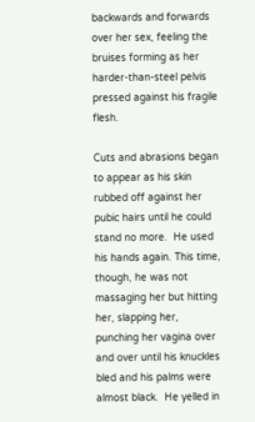backwards and forwards over her sex, feeling the bruises forming as her harder-than-steel pelvis pressed against his fragile flesh.

Cuts and abrasions began to appear as his skin rubbed off against her pubic hairs until he could stand no more.  He used his hands again. This time, though, he was not massaging her but hitting her, slapping her, punching her vagina over and over until his knuckles bled and his palms were almost black.  He yelled in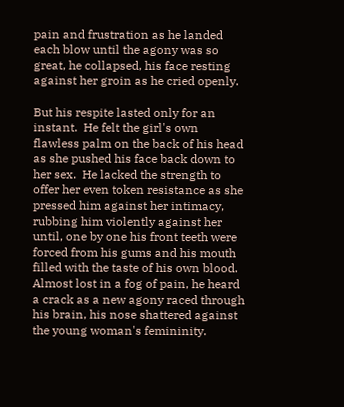pain and frustration as he landed each blow until the agony was so great, he collapsed, his face resting against her groin as he cried openly.

But his respite lasted only for an instant.  He felt the girl's own flawless palm on the back of his head as she pushed his face back down to her sex.  He lacked the strength to offer her even token resistance as she pressed him against her intimacy, rubbing him violently against her until, one by one his front teeth were forced from his gums and his mouth filled with the taste of his own blood.  Almost lost in a fog of pain, he heard a crack as a new agony raced through his brain, his nose shattered against the young woman's femininity.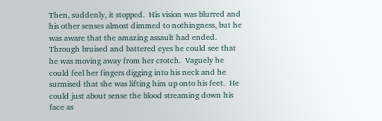Then, suddenly, it stopped.  His vision was blurred and his other senses almost dimmed to nothingness, but he was aware that the amazing assault had ended.  Through bruised and battered eyes he could see that he was moving away from her crotch.  Vaguely he could feel her fingers digging into his neck and he surmised that she was lifting him up onto his feet.  He could just about sense the blood streaming down his face as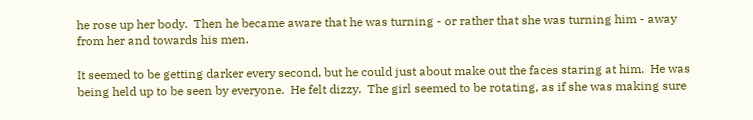he rose up her body.  Then he became aware that he was turning - or rather that she was turning him - away from her and towards his men.

It seemed to be getting darker every second, but he could just about make out the faces staring at him.  He was being held up to be seen by everyone.  He felt dizzy.  The girl seemed to be rotating, as if she was making sure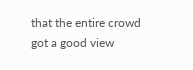that the entire crowd got a good view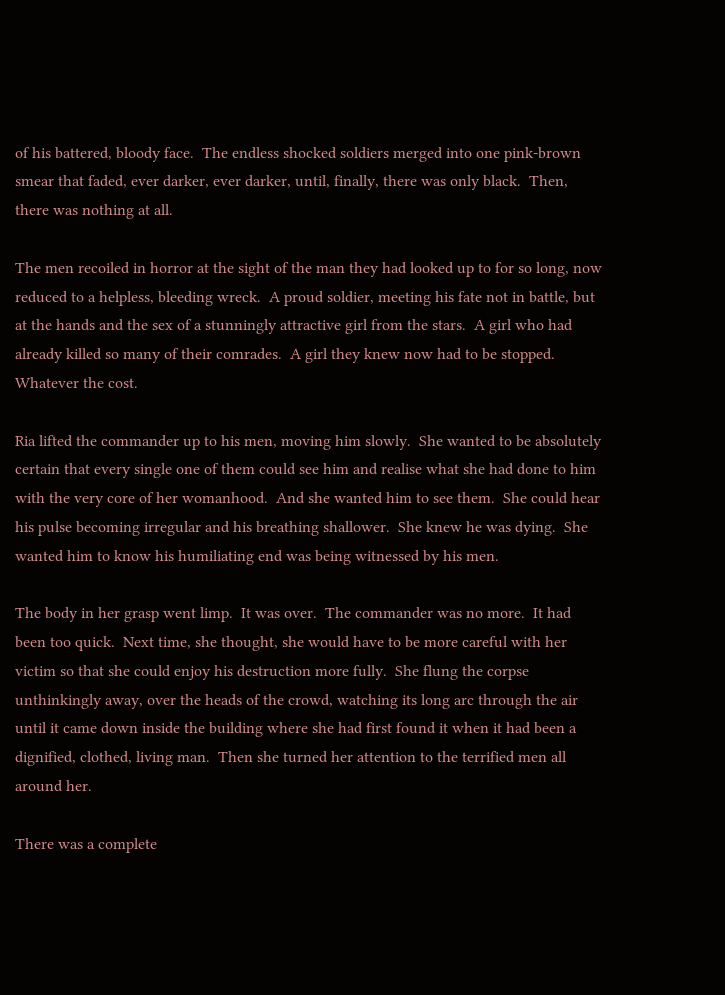of his battered, bloody face.  The endless shocked soldiers merged into one pink-brown smear that faded, ever darker, ever darker, until, finally, there was only black.  Then, there was nothing at all.

The men recoiled in horror at the sight of the man they had looked up to for so long, now reduced to a helpless, bleeding wreck.  A proud soldier, meeting his fate not in battle, but at the hands and the sex of a stunningly attractive girl from the stars.  A girl who had already killed so many of their comrades.  A girl they knew now had to be stopped.  Whatever the cost.

Ria lifted the commander up to his men, moving him slowly.  She wanted to be absolutely certain that every single one of them could see him and realise what she had done to him with the very core of her womanhood.  And she wanted him to see them.  She could hear his pulse becoming irregular and his breathing shallower.  She knew he was dying.  She wanted him to know his humiliating end was being witnessed by his men.

The body in her grasp went limp.  It was over.  The commander was no more.  It had been too quick.  Next time, she thought, she would have to be more careful with her victim so that she could enjoy his destruction more fully.  She flung the corpse unthinkingly away, over the heads of the crowd, watching its long arc through the air until it came down inside the building where she had first found it when it had been a dignified, clothed, living man.  Then she turned her attention to the terrified men all around her.

There was a complete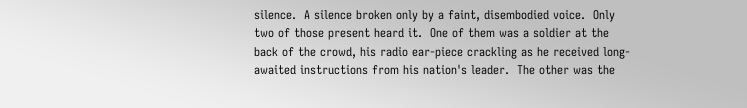silence.  A silence broken only by a faint, disembodied voice.  Only two of those present heard it.  One of them was a soldier at the back of the crowd, his radio ear-piece crackling as he received long-awaited instructions from his nation's leader.  The other was the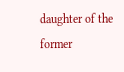daughter of the former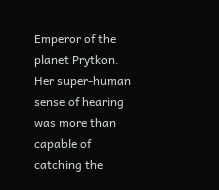Emperor of the planet Prytkon.  Her super-human sense of hearing was more than capable of catching the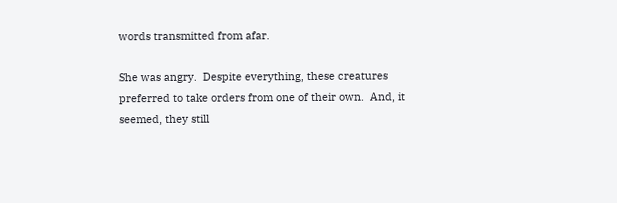words transmitted from afar.

She was angry.  Despite everything, these creatures preferred to take orders from one of their own.  And, it seemed, they still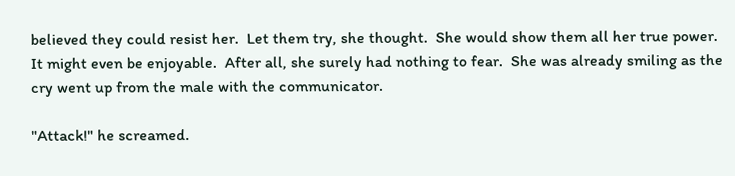believed they could resist her.  Let them try, she thought.  She would show them all her true power.  It might even be enjoyable.  After all, she surely had nothing to fear.  She was already smiling as the cry went up from the male with the communicator.

"Attack!" he screamed.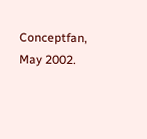Conceptfan, May 2002.